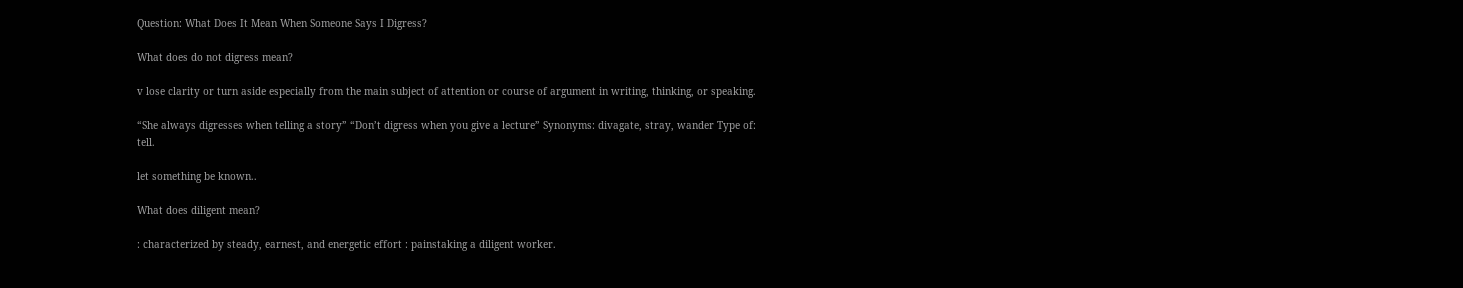Question: What Does It Mean When Someone Says I Digress?

What does do not digress mean?

v lose clarity or turn aside especially from the main subject of attention or course of argument in writing, thinking, or speaking.

“She always digresses when telling a story” “Don’t digress when you give a lecture” Synonyms: divagate, stray, wander Type of: tell.

let something be known..

What does diligent mean?

: characterized by steady, earnest, and energetic effort : painstaking a diligent worker.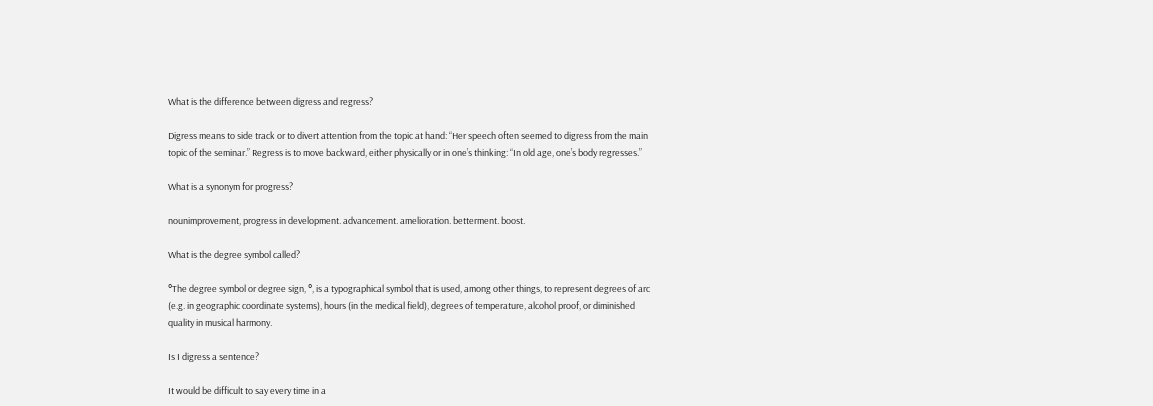What is the difference between digress and regress?

Digress means to side track or to divert attention from the topic at hand: “Her speech often seemed to digress from the main topic of the seminar.” Regress is to move backward, either physically or in one’s thinking: “In old age, one’s body regresses.”

What is a synonym for progress?

nounimprovement, progress in development. advancement. amelioration. betterment. boost.

What is the degree symbol called?

°The degree symbol or degree sign, °, is a typographical symbol that is used, among other things, to represent degrees of arc (e.g. in geographic coordinate systems), hours (in the medical field), degrees of temperature, alcohol proof, or diminished quality in musical harmony.

Is I digress a sentence?

It would be difficult to say every time in a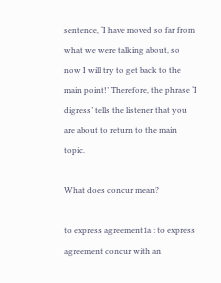sentence, ‘I have moved so far from what we were talking about, so now I will try to get back to the main point!’ Therefore, the phrase ‘I digress’ tells the listener that you are about to return to the main topic.

What does concur mean?

to express agreement1a : to express agreement concur with an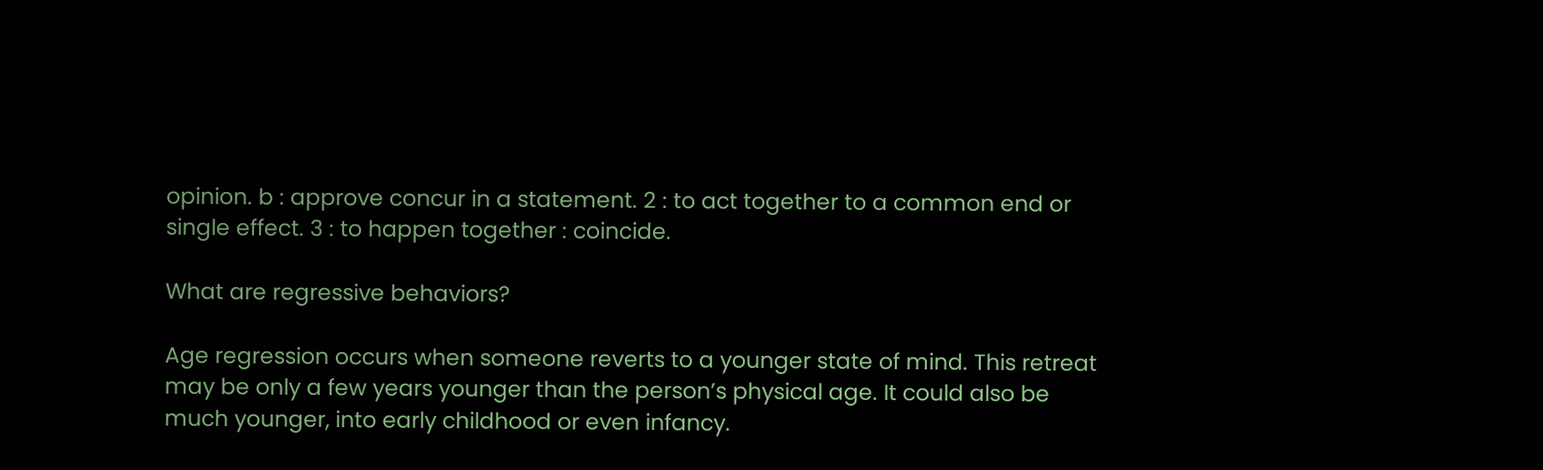opinion. b : approve concur in a statement. 2 : to act together to a common end or single effect. 3 : to happen together : coincide.

What are regressive behaviors?

Age regression occurs when someone reverts to a younger state of mind. This retreat may be only a few years younger than the person’s physical age. It could also be much younger, into early childhood or even infancy.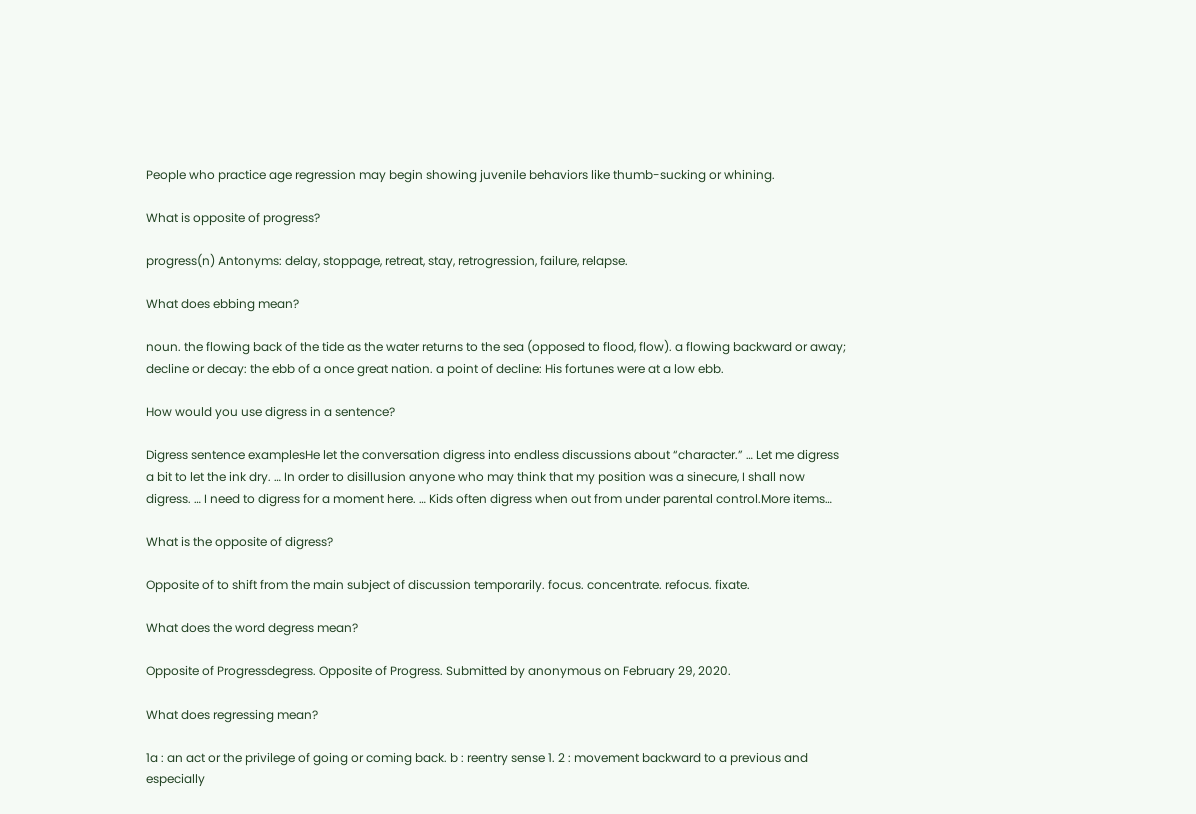People who practice age regression may begin showing juvenile behaviors like thumb-sucking or whining.

What is opposite of progress?

progress(n) Antonyms: delay, stoppage, retreat, stay, retrogression, failure, relapse.

What does ebbing mean?

noun. the flowing back of the tide as the water returns to the sea (opposed to flood, flow). a flowing backward or away; decline or decay: the ebb of a once great nation. a point of decline: His fortunes were at a low ebb.

How would you use digress in a sentence?

Digress sentence examplesHe let the conversation digress into endless discussions about “character.” … Let me digress a bit to let the ink dry. … In order to disillusion anyone who may think that my position was a sinecure, I shall now digress. … I need to digress for a moment here. … Kids often digress when out from under parental control.More items…

What is the opposite of digress?

Opposite of to shift from the main subject of discussion temporarily. focus. concentrate. refocus. fixate.

What does the word degress mean?

Opposite of Progressdegress. Opposite of Progress. Submitted by anonymous on February 29, 2020.

What does regressing mean?

1a : an act or the privilege of going or coming back. b : reentry sense 1. 2 : movement backward to a previous and especially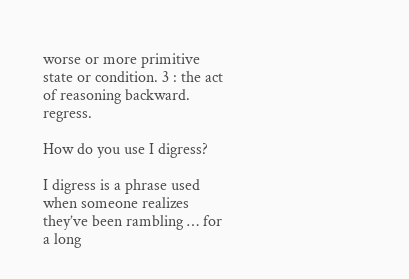worse or more primitive state or condition. 3 : the act of reasoning backward. regress.

How do you use I digress?

I digress is a phrase used when someone realizes they’ve been rambling … for a long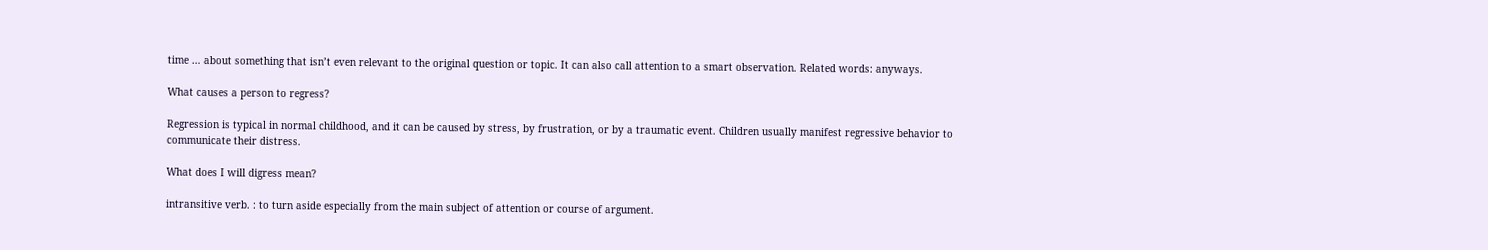time … about something that isn’t even relevant to the original question or topic. It can also call attention to a smart observation. Related words: anyways.

What causes a person to regress?

Regression is typical in normal childhood, and it can be caused by stress, by frustration, or by a traumatic event. Children usually manifest regressive behavior to communicate their distress.

What does I will digress mean?

intransitive verb. : to turn aside especially from the main subject of attention or course of argument.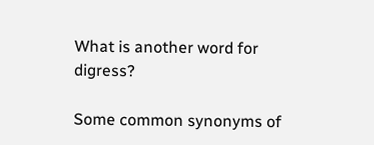What is another word for digress?

Some common synonyms of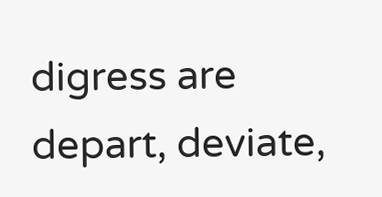digress are depart, deviate,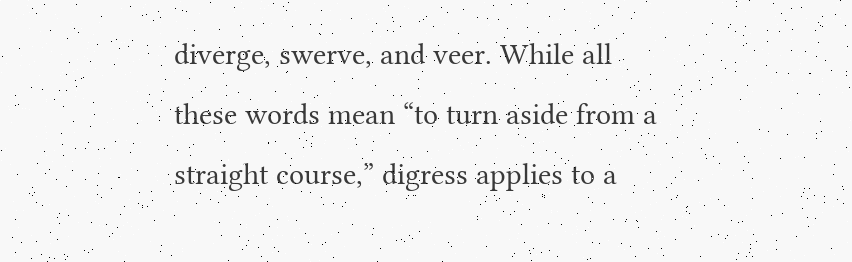diverge, swerve, and veer. While all these words mean “to turn aside from a straight course,” digress applies to a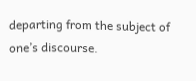departing from the subject of one’s discourse.